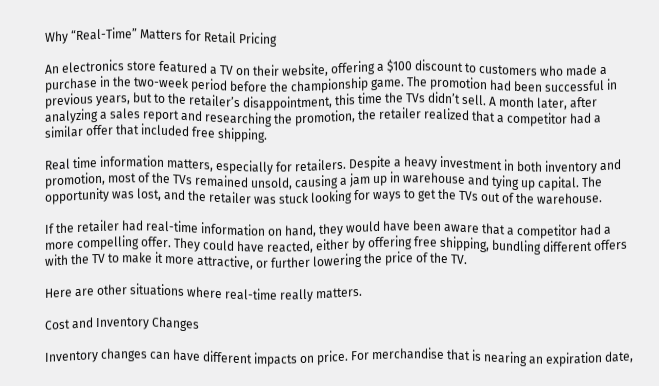Why “Real-Time” Matters for Retail Pricing

An electronics store featured a TV on their website, offering a $100 discount to customers who made a purchase in the two-week period before the championship game. The promotion had been successful in previous years, but to the retailer’s disappointment, this time the TVs didn’t sell. A month later, after analyzing a sales report and researching the promotion, the retailer realized that a competitor had a similar offer that included free shipping.

Real time information matters, especially for retailers. Despite a heavy investment in both inventory and promotion, most of the TVs remained unsold, causing a jam up in warehouse and tying up capital. The opportunity was lost, and the retailer was stuck looking for ways to get the TVs out of the warehouse.

If the retailer had real-time information on hand, they would have been aware that a competitor had a more compelling offer. They could have reacted, either by offering free shipping, bundling different offers with the TV to make it more attractive, or further lowering the price of the TV.

Here are other situations where real-time really matters.

Cost and Inventory Changes

Inventory changes can have different impacts on price. For merchandise that is nearing an expiration date,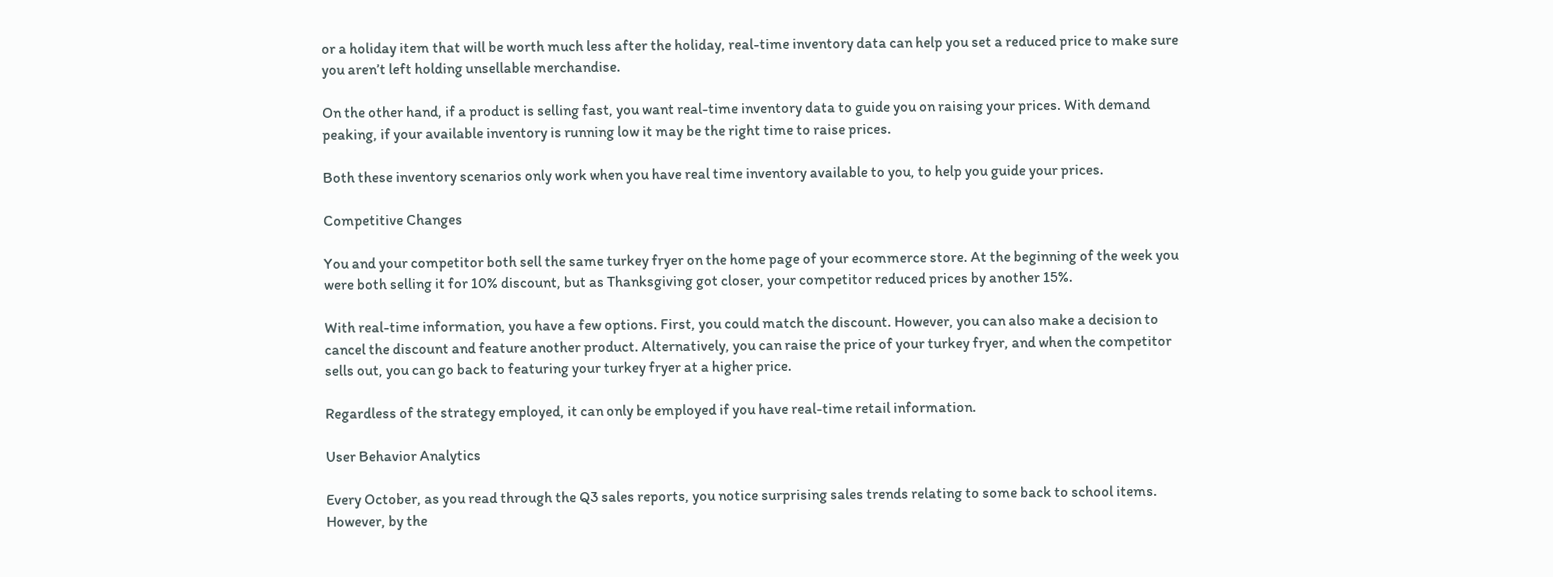or a holiday item that will be worth much less after the holiday, real-time inventory data can help you set a reduced price to make sure you aren’t left holding unsellable merchandise.

On the other hand, if a product is selling fast, you want real-time inventory data to guide you on raising your prices. With demand peaking, if your available inventory is running low it may be the right time to raise prices.

Both these inventory scenarios only work when you have real time inventory available to you, to help you guide your prices.

Competitive Changes

You and your competitor both sell the same turkey fryer on the home page of your ecommerce store. At the beginning of the week you were both selling it for 10% discount, but as Thanksgiving got closer, your competitor reduced prices by another 15%.

With real-time information, you have a few options. First, you could match the discount. However, you can also make a decision to cancel the discount and feature another product. Alternatively, you can raise the price of your turkey fryer, and when the competitor sells out, you can go back to featuring your turkey fryer at a higher price.

Regardless of the strategy employed, it can only be employed if you have real-time retail information.

User Behavior Analytics

Every October, as you read through the Q3 sales reports, you notice surprising sales trends relating to some back to school items. However, by the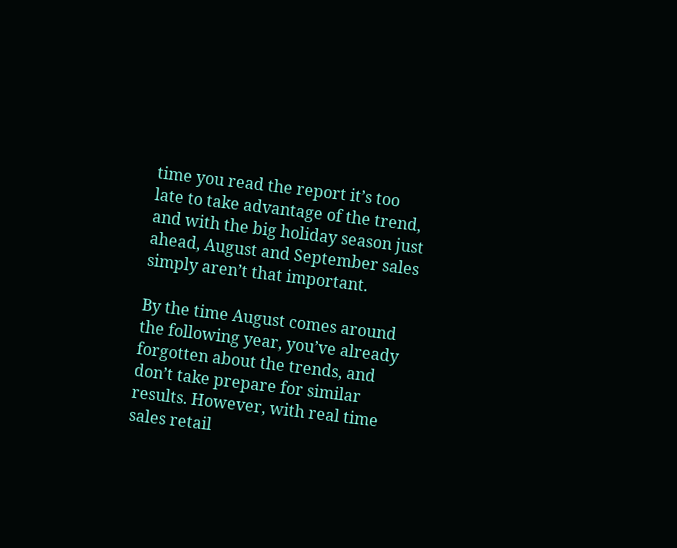time you read the report it’s too late to take advantage of the trend, and with the big holiday season just ahead, August and September sales simply aren’t that important.

By the time August comes around the following year, you’ve already forgotten about the trends, and don’t take prepare for similar results. However, with real time sales retail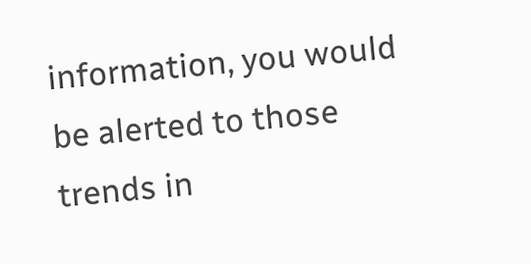information, you would be alerted to those trends in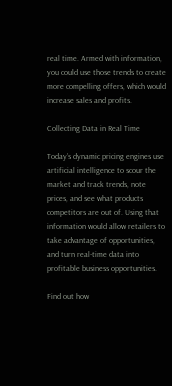real time. Armed with information, you could use those trends to create more compelling offers, which would increase sales and profits.

Collecting Data in Real Time

Today’s dynamic pricing engines use artificial intelligence to scour the market and track trends, note prices, and see what products competitors are out of. Using that information would allow retailers to take advantage of opportunities, and turn real-time data into profitable business opportunities.

Find out how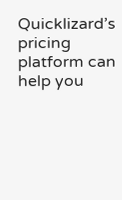Quicklizard’s pricing platform can help you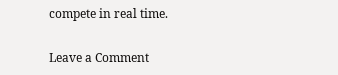compete in real time.

Leave a Comment